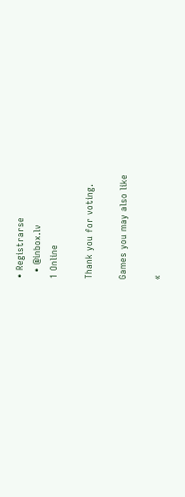• Registrarse
  • @inbox.lv
1 Online

Thank you for voting.

Games you may also like

«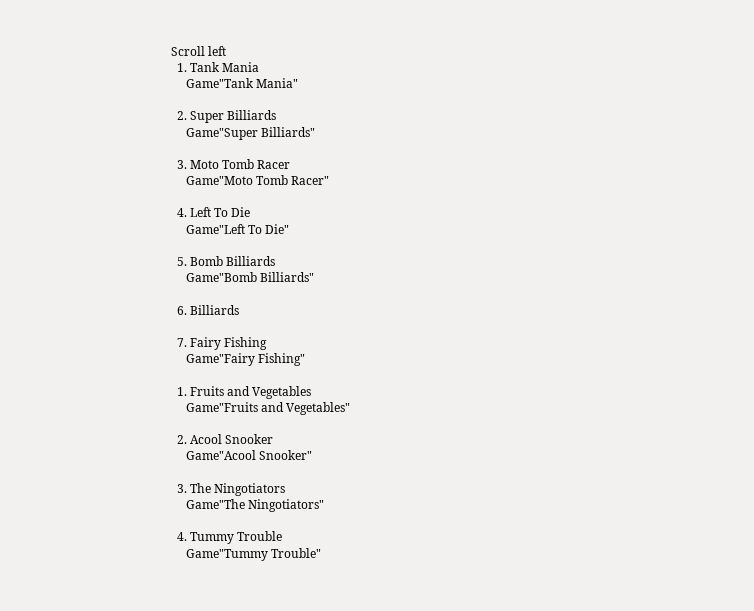Scroll left
  1. Tank Mania
     Game"Tank Mania"

  2. Super Billiards
     Game"Super Billiards"

  3. Moto Tomb Racer
     Game"Moto Tomb Racer"

  4. Left To Die
     Game"Left To Die"

  5. Bomb Billiards
     Game"Bomb Billiards"

  6. Billiards

  7. Fairy Fishing
     Game"Fairy Fishing"

  1. Fruits and Vegetables
     Game"Fruits and Vegetables"

  2. Acool Snooker
     Game"Acool Snooker"

  3. The Ningotiators
     Game"The Ningotiators"

  4. Tummy Trouble
     Game"Tummy Trouble"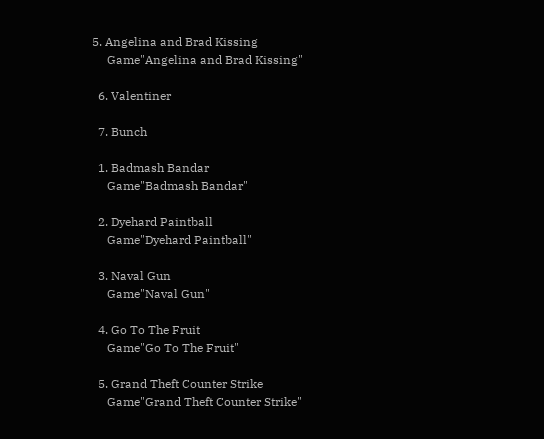5. Angelina and Brad Kissing
     Game"Angelina and Brad Kissing"

  6. Valentiner

  7. Bunch

  1. Badmash Bandar
     Game"Badmash Bandar"

  2. Dyehard Paintball
     Game"Dyehard Paintball"

  3. Naval Gun
     Game"Naval Gun"

  4. Go To The Fruit
     Game"Go To The Fruit"

  5. Grand Theft Counter Strike
     Game"Grand Theft Counter Strike"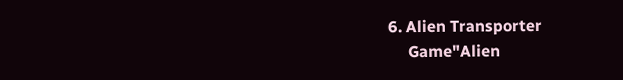6. Alien Transporter
     Game"Alien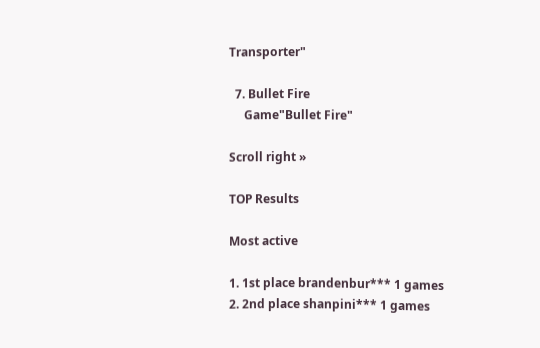Transporter"

  7. Bullet Fire
     Game"Bullet Fire"

Scroll right »

TOP Results

Most active

1. 1st place brandenbur*** 1 games
2. 2nd place shanpini*** 1 games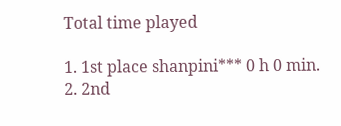Total time played

1. 1st place shanpini*** 0 h 0 min.
2. 2nd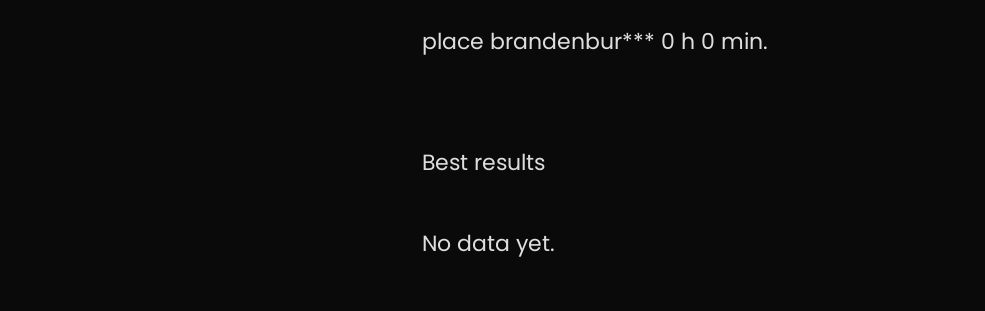place brandenbur*** 0 h 0 min.


Best results

No data yet.